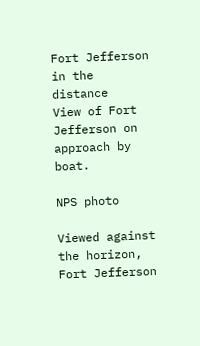Fort Jefferson in the distance
View of Fort Jefferson on approach by boat.

NPS photo

Viewed against the horizon, Fort Jefferson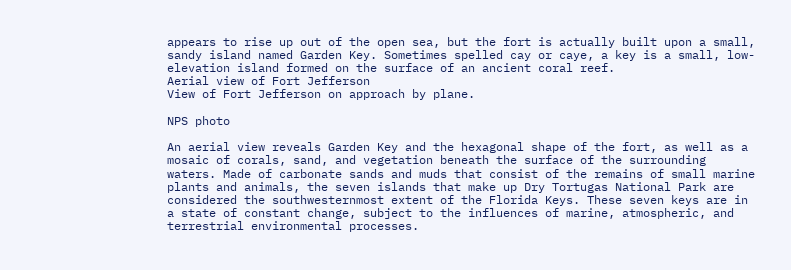appears to rise up out of the open sea, but the fort is actually built upon a small, sandy island named Garden Key. Sometimes spelled cay or caye, a key is a small, low-elevation island formed on the surface of an ancient coral reef.
Aerial view of Fort Jefferson
View of Fort Jefferson on approach by plane.

NPS photo

An aerial view reveals Garden Key and the hexagonal shape of the fort, as well as a mosaic of corals, sand, and vegetation beneath the surface of the surrounding waters. Made of carbonate sands and muds that consist of the remains of small marine plants and animals, the seven islands that make up Dry Tortugas National Park are considered the southwesternmost extent of the Florida Keys. These seven keys are in a state of constant change, subject to the influences of marine, atmospheric, and terrestrial environmental processes.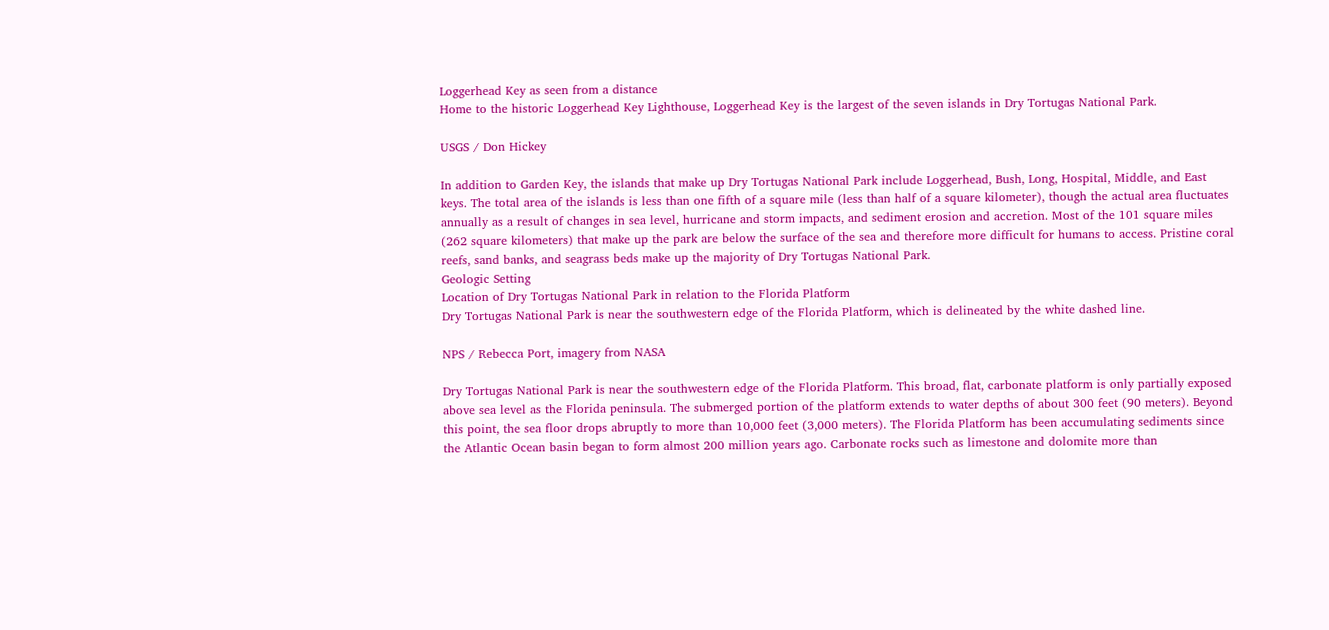Loggerhead Key as seen from a distance
Home to the historic Loggerhead Key Lighthouse, Loggerhead Key is the largest of the seven islands in Dry Tortugas National Park.

USGS / Don Hickey

In addition to Garden Key, the islands that make up Dry Tortugas National Park include Loggerhead, Bush, Long, Hospital, Middle, and East keys. The total area of the islands is less than one fifth of a square mile (less than half of a square kilometer), though the actual area fluctuates annually as a result of changes in sea level, hurricane and storm impacts, and sediment erosion and accretion. Most of the 101 square miles (262 square kilometers) that make up the park are below the surface of the sea and therefore more difficult for humans to access. Pristine coral reefs, sand banks, and seagrass beds make up the majority of Dry Tortugas National Park.
Geologic Setting
Location of Dry Tortugas National Park in relation to the Florida Platform
Dry Tortugas National Park is near the southwestern edge of the Florida Platform, which is delineated by the white dashed line.

NPS / Rebecca Port, imagery from NASA

Dry Tortugas National Park is near the southwestern edge of the Florida Platform. This broad, flat, carbonate platform is only partially exposed above sea level as the Florida peninsula. The submerged portion of the platform extends to water depths of about 300 feet (90 meters). Beyond this point, the sea floor drops abruptly to more than 10,000 feet (3,000 meters). The Florida Platform has been accumulating sediments since the Atlantic Ocean basin began to form almost 200 million years ago. Carbonate rocks such as limestone and dolomite more than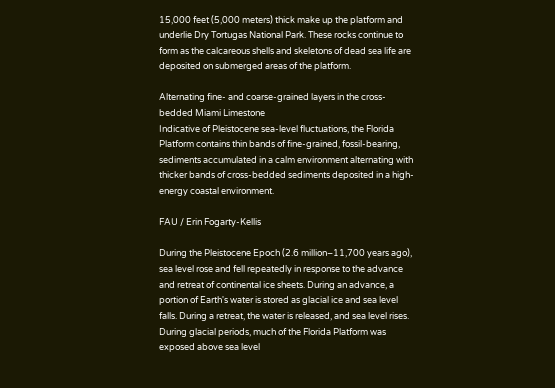15,000 feet (5,000 meters) thick make up the platform and underlie Dry Tortugas National Park. These rocks continue to form as the calcareous shells and skeletons of dead sea life are deposited on submerged areas of the platform.

Alternating fine- and coarse-grained layers in the cross-bedded Miami Limestone
Indicative of Pleistocene sea-level fluctuations, the Florida Platform contains thin bands of fine-grained, fossil-bearing, sediments accumulated in a calm environment alternating with thicker bands of cross-bedded sediments deposited in a high-energy coastal environment.

FAU / Erin Fogarty-Kellis

During the Pleistocene Epoch (2.6 million–11,700 years ago), sea level rose and fell repeatedly in response to the advance and retreat of continental ice sheets. During an advance, a portion of Earth's water is stored as glacial ice and sea level falls. During a retreat, the water is released, and sea level rises. During glacial periods, much of the Florida Platform was exposed above sea level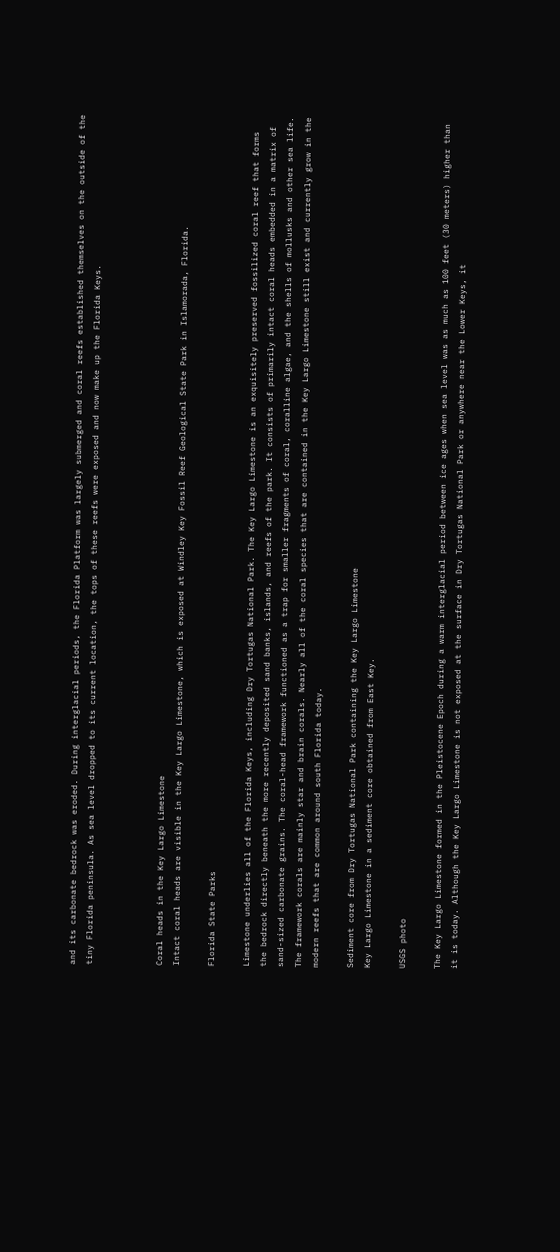and its carbonate bedrock was eroded. During interglacial periods, the Florida Platform was largely submerged and coral reefs established themselves on the outside of the tiny Florida peninsula. As sea level dropped to its current location, the tops of these reefs were exposed and now make up the Florida Keys.



Coral heads in the Key Largo Limestone
Intact coral heads are visible in the Key Largo Limestone, which is exposed at Windley Key Fossil Reef Geological State Park in Islamorada, Florida.

Florida State Parks

Limestone underlies all of the Florida Keys, including Dry Tortugas National Park. The Key Largo Limestone is an exquisitely preserved fossilized coral reef that forms the bedrock directly beneath the more recently deposited sand banks, islands, and reefs of the park. It consists of primarily intact coral heads embedded in a matrix of sand-sized carbonate grains. The coral-head framework functioned as a trap for smaller fragments of coral, coralline algae, and the shells of mollusks and other sea life. The framework corals are mainly star and brain corals. Nearly all of the coral species that are contained in the Key Largo Limestone still exist and currently grow in the modern reefs that are common around south Florida today.

Sediment core from Dry Tortugas National Park containing the Key Largo Limestone
Key Largo Limestone in a sediment core obtained from East Key.

USGS photo

The Key Largo Limestone formed in the Pleistocene Epoch during a warm interglacial period between ice ages when sea level was as much as 100 feet (30 meters) higher than it is today. Although the Key Largo Limestone is not exposed at the surface in Dry Tortugas National Park or anywhere near the Lower Keys, it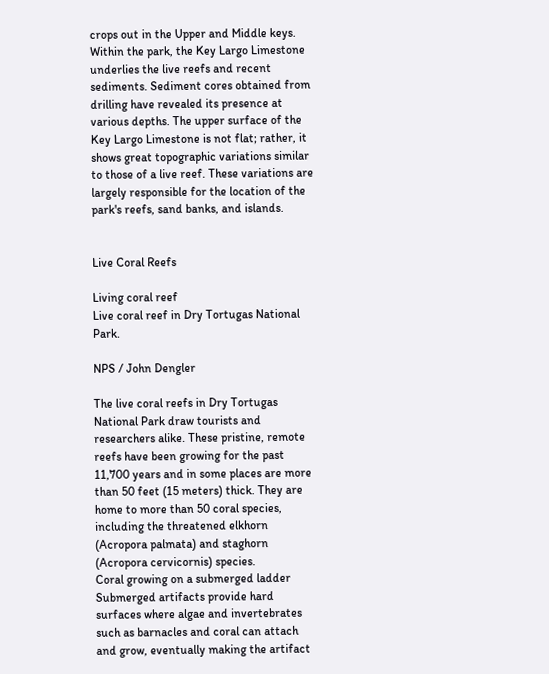crops out in the Upper and Middle keys. Within the park, the Key Largo Limestone underlies the live reefs and recent sediments. Sediment cores obtained from drilling have revealed its presence at various depths. The upper surface of the Key Largo Limestone is not flat; rather, it shows great topographic variations similar to those of a live reef. These variations are largely responsible for the location of the park's reefs, sand banks, and islands.


Live Coral Reefs

Living coral reef
Live coral reef in Dry Tortugas National Park.

NPS / John Dengler

The live coral reefs in Dry Tortugas National Park draw tourists and researchers alike. These pristine, remote reefs have been growing for the past 11,700 years and in some places are more than 50 feet (15 meters) thick. They are home to more than 50 coral species, including the threatened elkhorn (Acropora palmata) and staghorn (Acropora cervicornis) species.
Coral growing on a submerged ladder
Submerged artifacts provide hard surfaces where algae and invertebrates such as barnacles and coral can attach and grow, eventually making the artifact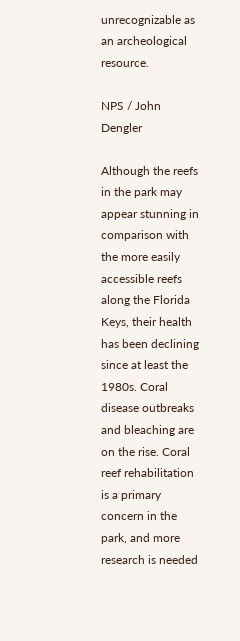unrecognizable as an archeological resource.

NPS / John Dengler

Although the reefs in the park may appear stunning in comparison with the more easily accessible reefs along the Florida Keys, their health has been declining since at least the 1980s. Coral disease outbreaks and bleaching are on the rise. Coral reef rehabilitation is a primary concern in the park, and more research is needed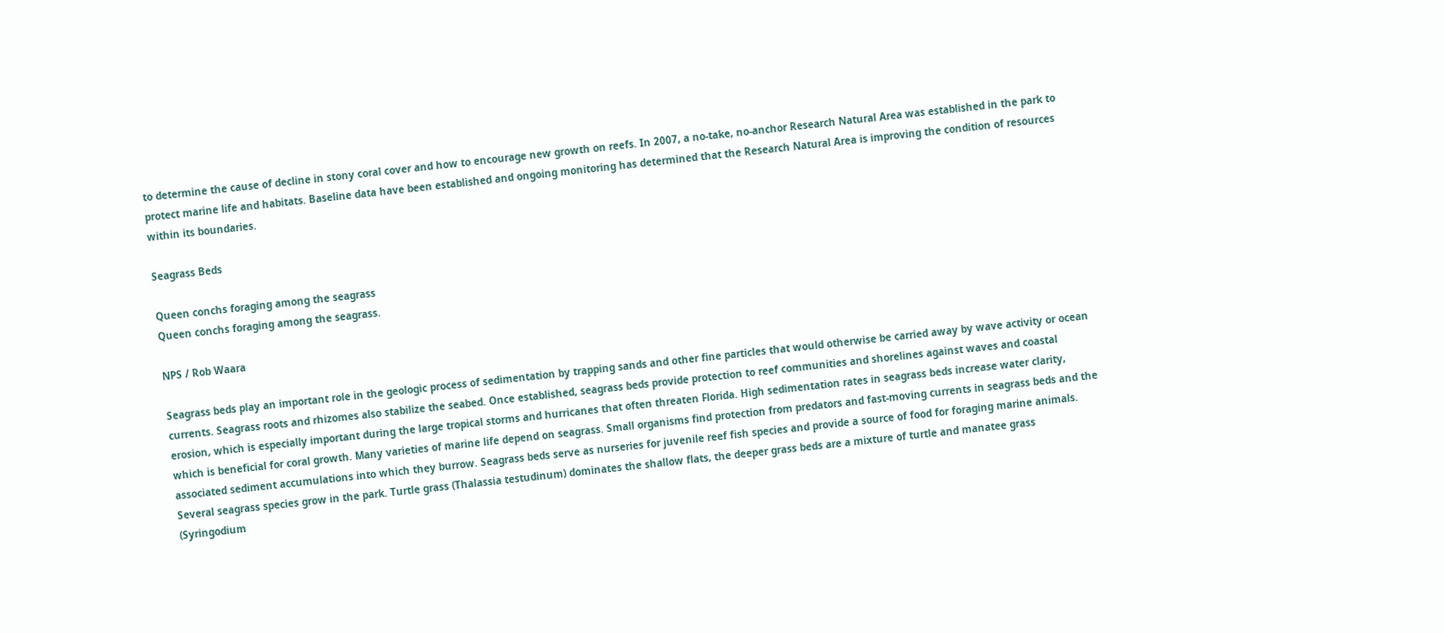to determine the cause of decline in stony coral cover and how to encourage new growth on reefs. In 2007, a no-take, no-anchor Research Natural Area was established in the park to protect marine life and habitats. Baseline data have been established and ongoing monitoring has determined that the Research Natural Area is improving the condition of resources within its boundaries.

Seagrass Beds

Queen conchs foraging among the seagrass
Queen conchs foraging among the seagrass.

NPS / Rob Waara

Seagrass beds play an important role in the geologic process of sedimentation by trapping sands and other fine particles that would otherwise be carried away by wave activity or ocean currents. Seagrass roots and rhizomes also stabilize the seabed. Once established, seagrass beds provide protection to reef communities and shorelines against waves and coastal erosion, which is especially important during the large tropical storms and hurricanes that often threaten Florida. High sedimentation rates in seagrass beds increase water clarity, which is beneficial for coral growth. Many varieties of marine life depend on seagrass. Small organisms find protection from predators and fast-moving currents in seagrass beds and the associated sediment accumulations into which they burrow. Seagrass beds serve as nurseries for juvenile reef fish species and provide a source of food for foraging marine animals. Several seagrass species grow in the park. Turtle grass (Thalassia testudinum) dominates the shallow flats, the deeper grass beds are a mixture of turtle and manatee grass (Syringodium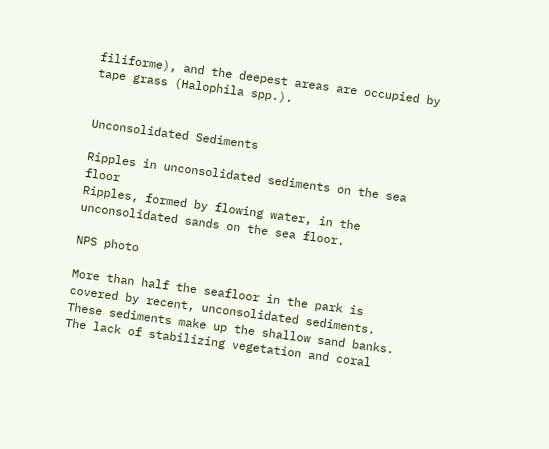filiforme), and the deepest areas are occupied by tape grass (Halophila spp.).


Unconsolidated Sediments

Ripples in unconsolidated sediments on the sea floor
Ripples, formed by flowing water, in the unconsolidated sands on the sea floor.

NPS photo

More than half the seafloor in the park is covered by recent, unconsolidated sediments. These sediments make up the shallow sand banks. The lack of stabilizing vegetation and coral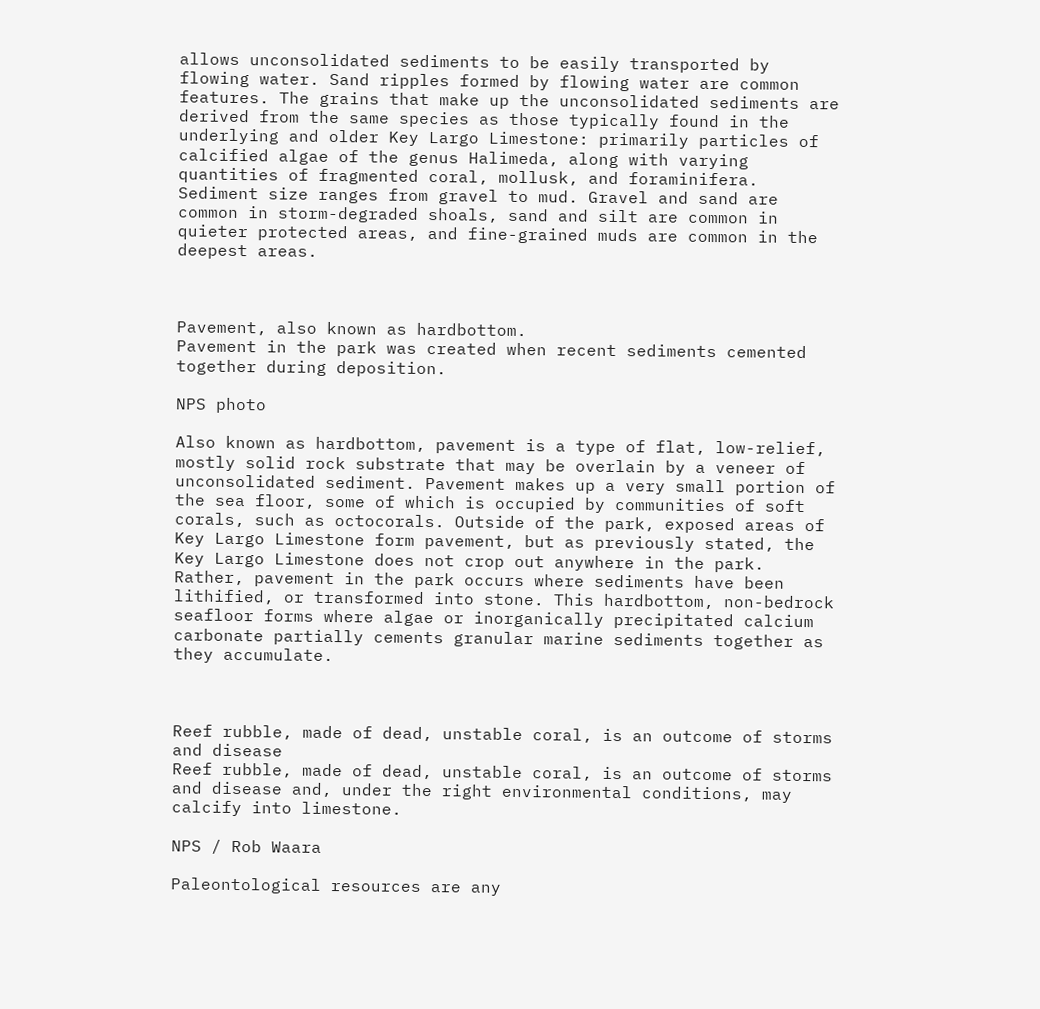allows unconsolidated sediments to be easily transported by flowing water. Sand ripples formed by flowing water are common features. The grains that make up the unconsolidated sediments are derived from the same species as those typically found in the underlying and older Key Largo Limestone: primarily particles of calcified algae of the genus Halimeda, along with varying quantities of fragmented coral, mollusk, and foraminifera. Sediment size ranges from gravel to mud. Gravel and sand are common in storm-degraded shoals, sand and silt are common in quieter protected areas, and fine-grained muds are common in the deepest areas.



Pavement, also known as hardbottom.
Pavement in the park was created when recent sediments cemented together during deposition.

NPS photo

Also known as hardbottom, pavement is a type of flat, low-relief, mostly solid rock substrate that may be overlain by a veneer of unconsolidated sediment. Pavement makes up a very small portion of the sea floor, some of which is occupied by communities of soft corals, such as octocorals. Outside of the park, exposed areas of Key Largo Limestone form pavement, but as previously stated, the Key Largo Limestone does not crop out anywhere in the park. Rather, pavement in the park occurs where sediments have been lithified, or transformed into stone. This hardbottom, non-bedrock seafloor forms where algae or inorganically precipitated calcium carbonate partially cements granular marine sediments together as they accumulate.



Reef rubble, made of dead, unstable coral, is an outcome of storms and disease
Reef rubble, made of dead, unstable coral, is an outcome of storms and disease and, under the right environmental conditions, may calcify into limestone.

NPS / Rob Waara

Paleontological resources are any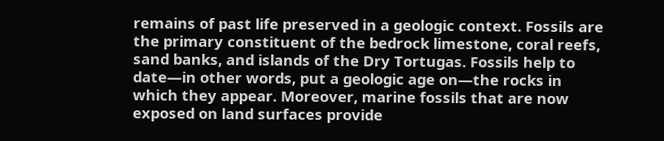remains of past life preserved in a geologic context. Fossils are the primary constituent of the bedrock limestone, coral reefs, sand banks, and islands of the Dry Tortugas. Fossils help to date—in other words, put a geologic age on—the rocks in which they appear. Moreover, marine fossils that are now exposed on land surfaces provide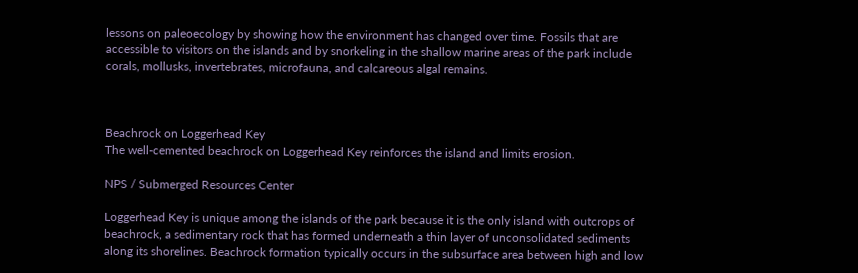lessons on paleoecology by showing how the environment has changed over time. Fossils that are accessible to visitors on the islands and by snorkeling in the shallow marine areas of the park include corals, mollusks, invertebrates, microfauna, and calcareous algal remains.



Beachrock on Loggerhead Key
The well-cemented beachrock on Loggerhead Key reinforces the island and limits erosion.

NPS / Submerged Resources Center

Loggerhead Key is unique among the islands of the park because it is the only island with outcrops of beachrock, a sedimentary rock that has formed underneath a thin layer of unconsolidated sediments along its shorelines. Beachrock formation typically occurs in the subsurface area between high and low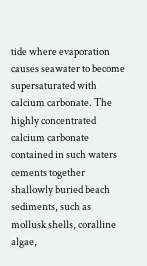tide where evaporation causes seawater to become supersaturated with calcium carbonate. The highly concentrated calcium carbonate contained in such waters cements together shallowly buried beach sediments, such as mollusk shells, coralline algae,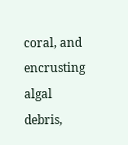coral, and encrusting algal debris,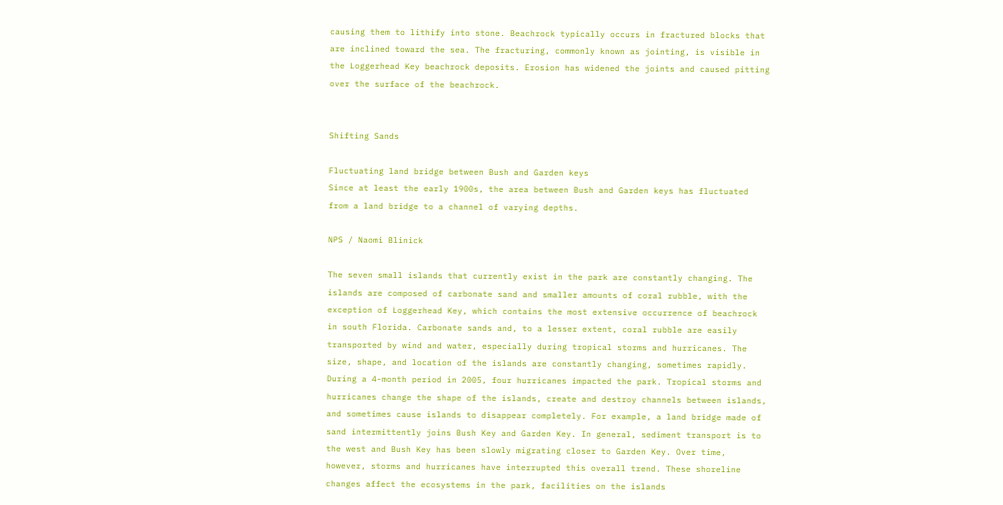causing them to lithify into stone. Beachrock typically occurs in fractured blocks that are inclined toward the sea. The fracturing, commonly known as jointing, is visible in the Loggerhead Key beachrock deposits. Erosion has widened the joints and caused pitting over the surface of the beachrock.


Shifting Sands

Fluctuating land bridge between Bush and Garden keys
Since at least the early 1900s, the area between Bush and Garden keys has fluctuated from a land bridge to a channel of varying depths.

NPS / Naomi Blinick

The seven small islands that currently exist in the park are constantly changing. The islands are composed of carbonate sand and smaller amounts of coral rubble, with the exception of Loggerhead Key, which contains the most extensive occurrence of beachrock in south Florida. Carbonate sands and, to a lesser extent, coral rubble are easily transported by wind and water, especially during tropical storms and hurricanes. The size, shape, and location of the islands are constantly changing, sometimes rapidly. During a 4-month period in 2005, four hurricanes impacted the park. Tropical storms and hurricanes change the shape of the islands, create and destroy channels between islands, and sometimes cause islands to disappear completely. For example, a land bridge made of sand intermittently joins Bush Key and Garden Key. In general, sediment transport is to the west and Bush Key has been slowly migrating closer to Garden Key. Over time, however, storms and hurricanes have interrupted this overall trend. These shoreline changes affect the ecosystems in the park, facilities on the islands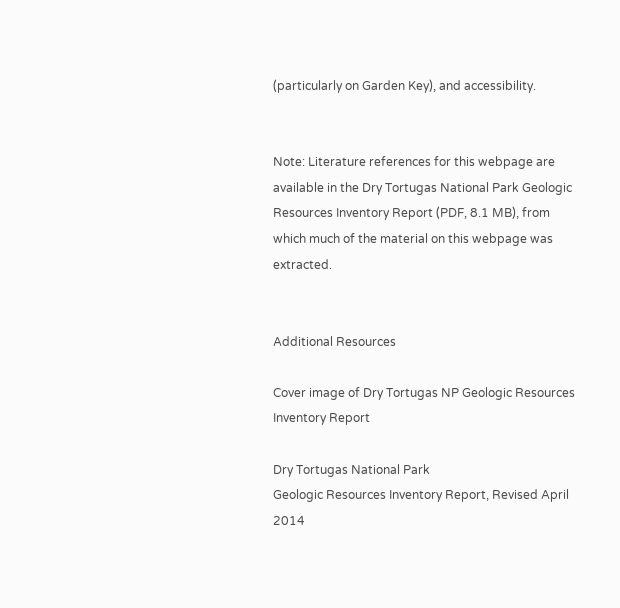(particularly on Garden Key), and accessibility.


Note: Literature references for this webpage are available in the Dry Tortugas National Park Geologic Resources Inventory Report (PDF, 8.1 MB), from which much of the material on this webpage was extracted.


Additional Resources

Cover image of Dry Tortugas NP Geologic Resources Inventory Report

Dry Tortugas National Park
Geologic Resources Inventory Report, Revised April 2014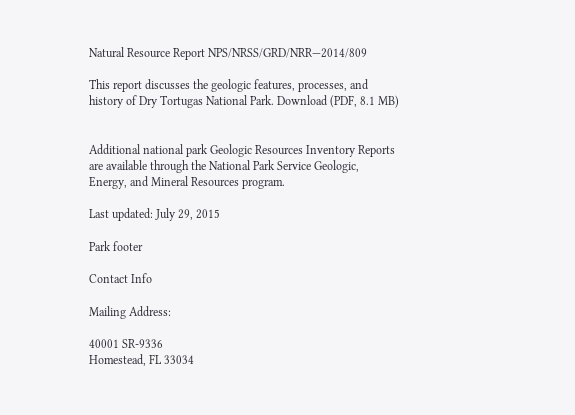Natural Resource Report NPS/NRSS/GRD/NRR—2014/809

This report discusses the geologic features, processes, and history of Dry Tortugas National Park. Download (PDF, 8.1 MB)


Additional national park Geologic Resources Inventory Reports are available through the National Park Service Geologic, Energy, and Mineral Resources program.

Last updated: July 29, 2015

Park footer

Contact Info

Mailing Address:

40001 SR-9336
Homestead, FL 33034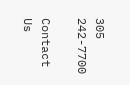305 242-7700

Contact Us